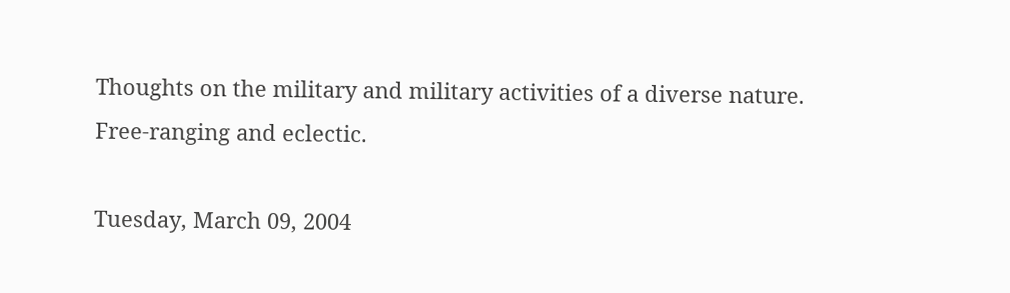Thoughts on the military and military activities of a diverse nature. Free-ranging and eclectic.

Tuesday, March 09, 2004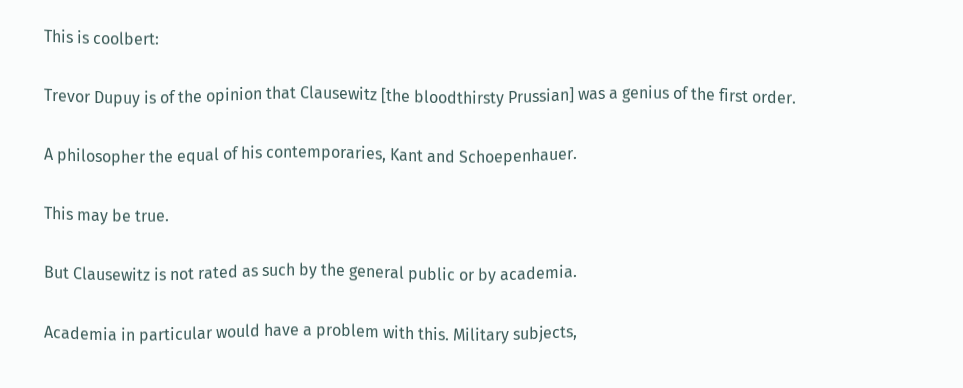This is coolbert:

Trevor Dupuy is of the opinion that Clausewitz [the bloodthirsty Prussian] was a genius of the first order.

A philosopher the equal of his contemporaries, Kant and Schoepenhauer.

This may be true.

But Clausewitz is not rated as such by the general public or by academia.

Academia in particular would have a problem with this. Military subjects,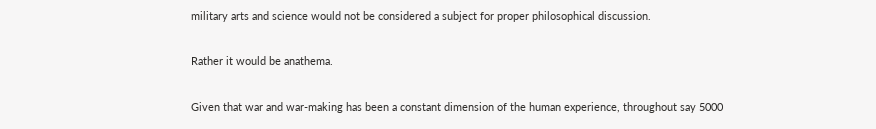military arts and science would not be considered a subject for proper philosophical discussion.

Rather it would be anathema.

Given that war and war-making has been a constant dimension of the human experience, throughout say 5000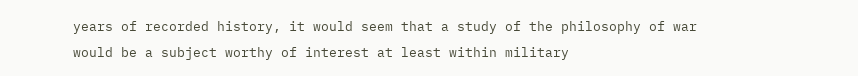years of recorded history, it would seem that a study of the philosophy of war would be a subject worthy of interest at least within military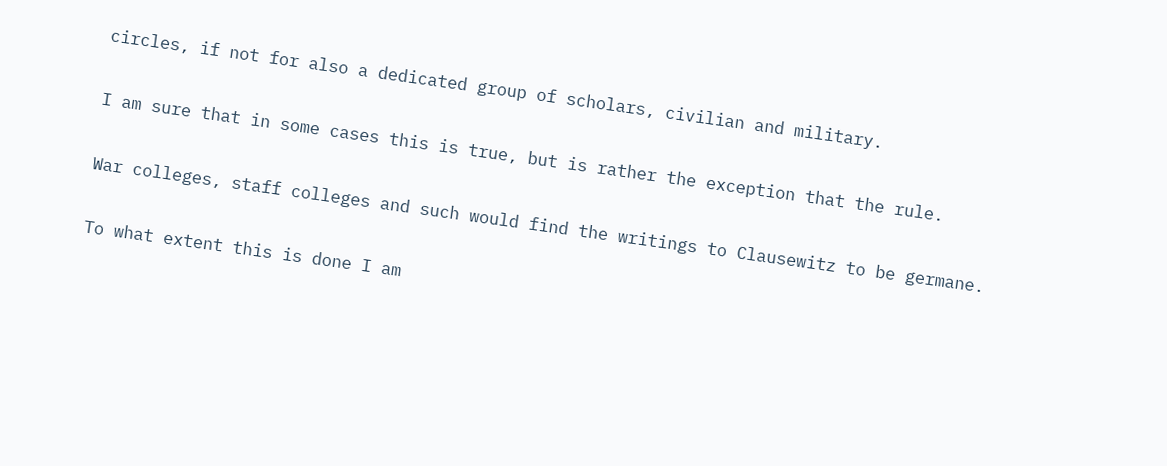circles, if not for also a dedicated group of scholars, civilian and military.

I am sure that in some cases this is true, but is rather the exception that the rule.

War colleges, staff colleges and such would find the writings to Clausewitz to be germane.

To what extent this is done I am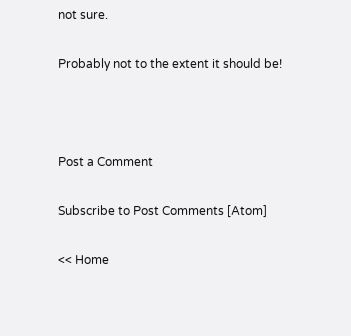not sure.

Probably not to the extent it should be!



Post a Comment

Subscribe to Post Comments [Atom]

<< Home